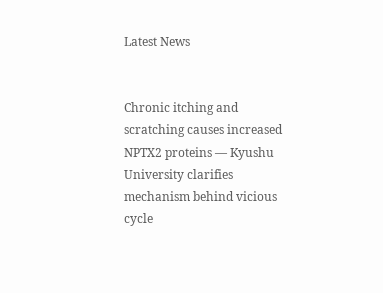Latest News


Chronic itching and scratching causes increased NPTX2 proteins ― Kyushu University clarifies mechanism behind vicious cycle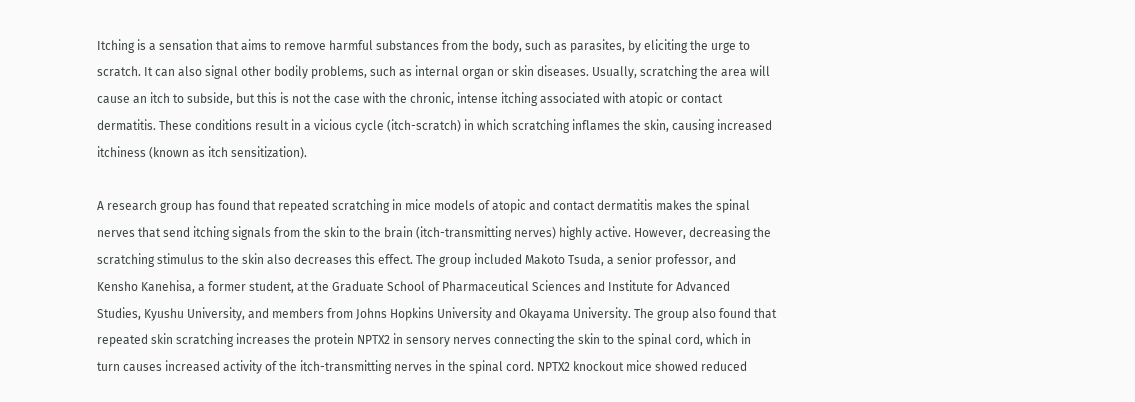Itching is a sensation that aims to remove harmful substances from the body, such as parasites, by eliciting the urge to scratch. It can also signal other bodily problems, such as internal organ or skin diseases. Usually, scratching the area will cause an itch to subside, but this is not the case with the chronic, intense itching associated with atopic or contact dermatitis. These conditions result in a vicious cycle (itch-scratch) in which scratching inflames the skin, causing increased itchiness (known as itch sensitization).

A research group has found that repeated scratching in mice models of atopic and contact dermatitis makes the spinal nerves that send itching signals from the skin to the brain (itch-transmitting nerves) highly active. However, decreasing the scratching stimulus to the skin also decreases this effect. The group included Makoto Tsuda, a senior professor, and Kensho Kanehisa, a former student, at the Graduate School of Pharmaceutical Sciences and Institute for Advanced Studies, Kyushu University, and members from Johns Hopkins University and Okayama University. The group also found that repeated skin scratching increases the protein NPTX2 in sensory nerves connecting the skin to the spinal cord, which in turn causes increased activity of the itch-transmitting nerves in the spinal cord. NPTX2 knockout mice showed reduced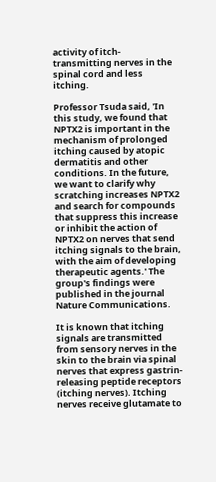activity of itch-transmitting nerves in the spinal cord and less itching.

Professor Tsuda said, 'In this study, we found that NPTX2 is important in the mechanism of prolonged itching caused by atopic dermatitis and other conditions. In the future, we want to clarify why scratching increases NPTX2 and search for compounds that suppress this increase or inhibit the action of NPTX2 on nerves that send itching signals to the brain, with the aim of developing therapeutic agents.' The group's findings were published in the journal Nature Communications.

It is known that itching signals are transmitted from sensory nerves in the skin to the brain via spinal nerves that express gastrin-releasing peptide receptors (itching nerves). Itching nerves receive glutamate to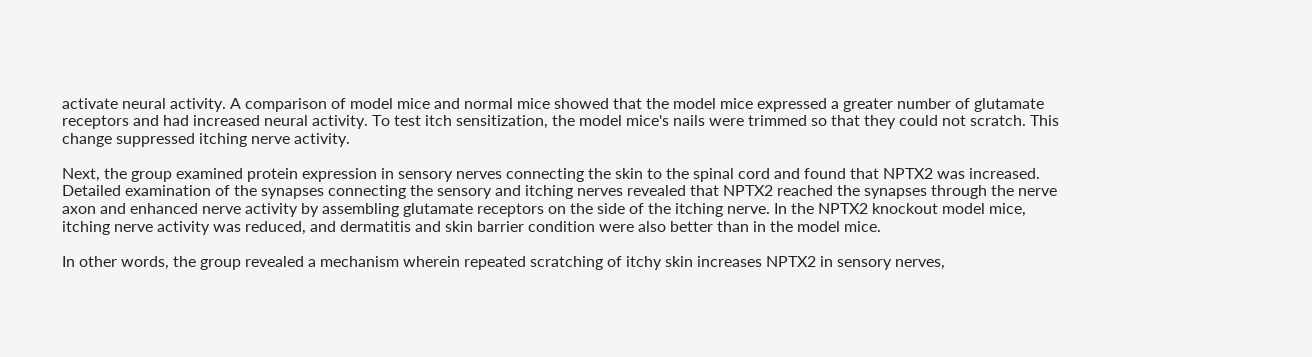activate neural activity. A comparison of model mice and normal mice showed that the model mice expressed a greater number of glutamate receptors and had increased neural activity. To test itch sensitization, the model mice's nails were trimmed so that they could not scratch. This change suppressed itching nerve activity.

Next, the group examined protein expression in sensory nerves connecting the skin to the spinal cord and found that NPTX2 was increased. Detailed examination of the synapses connecting the sensory and itching nerves revealed that NPTX2 reached the synapses through the nerve axon and enhanced nerve activity by assembling glutamate receptors on the side of the itching nerve. In the NPTX2 knockout model mice, itching nerve activity was reduced, and dermatitis and skin barrier condition were also better than in the model mice.

In other words, the group revealed a mechanism wherein repeated scratching of itchy skin increases NPTX2 in sensory nerves,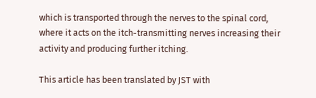which is transported through the nerves to the spinal cord, where it acts on the itch-transmitting nerves increasing their activity and producing further itching.

This article has been translated by JST with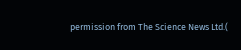permission from The Science News Ltd.(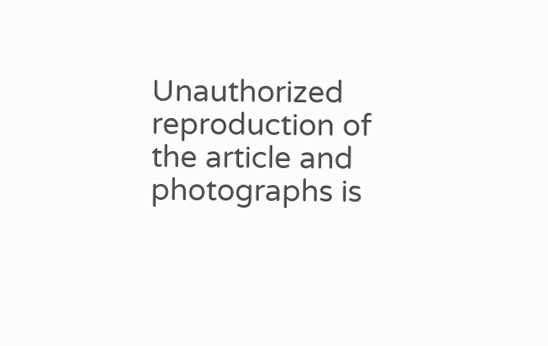Unauthorized reproduction of the article and photographs is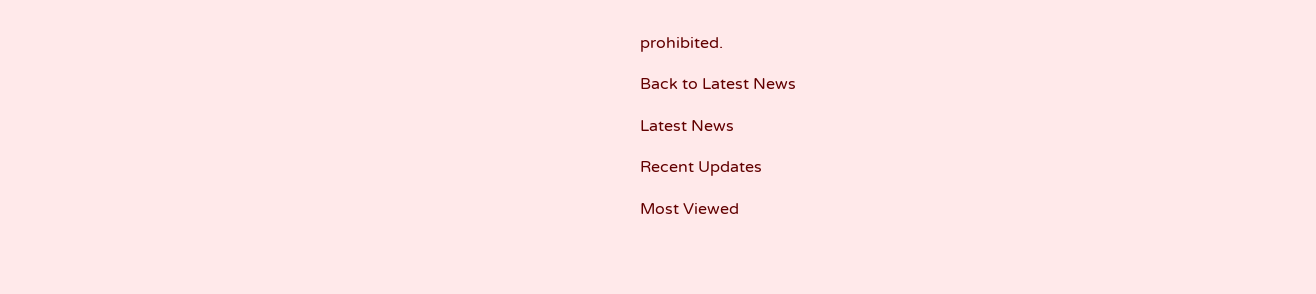prohibited.

Back to Latest News

Latest News

Recent Updates

Most Viewed